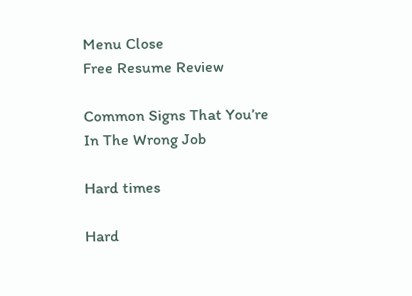Menu Close
Free Resume Review

Common Signs That You’re In The Wrong Job

Hard times

Hard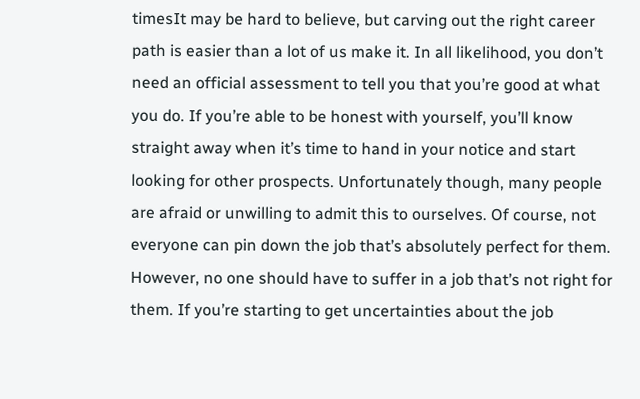timesIt may be hard to believe, but carving out the right career path is easier than a lot of us make it. In all likelihood, you don’t need an official assessment to tell you that you’re good at what you do. If you’re able to be honest with yourself, you’ll know straight away when it’s time to hand in your notice and start looking for other prospects. Unfortunately though, many people are afraid or unwilling to admit this to ourselves. Of course, not everyone can pin down the job that’s absolutely perfect for them. However, no one should have to suffer in a job that’s not right for them. If you’re starting to get uncertainties about the job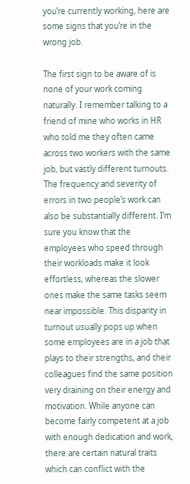you’re currently working, here are some signs that you’re in the wrong job.

The first sign to be aware of is none of your work coming naturally. I remember talking to a friend of mine who works in HR who told me they often came across two workers with the same job, but vastly different turnouts. The frequency and severity of errors in two people’s work can also be substantially different. I’m sure you know that the employees who speed through their workloads make it look effortless, whereas the slower ones make the same tasks seem near impossible. This disparity in turnout usually pops up when some employees are in a job that plays to their strengths, and their colleagues find the same position very draining on their energy and motivation. While anyone can become fairly competent at a job with enough dedication and work, there are certain natural traits which can conflict with the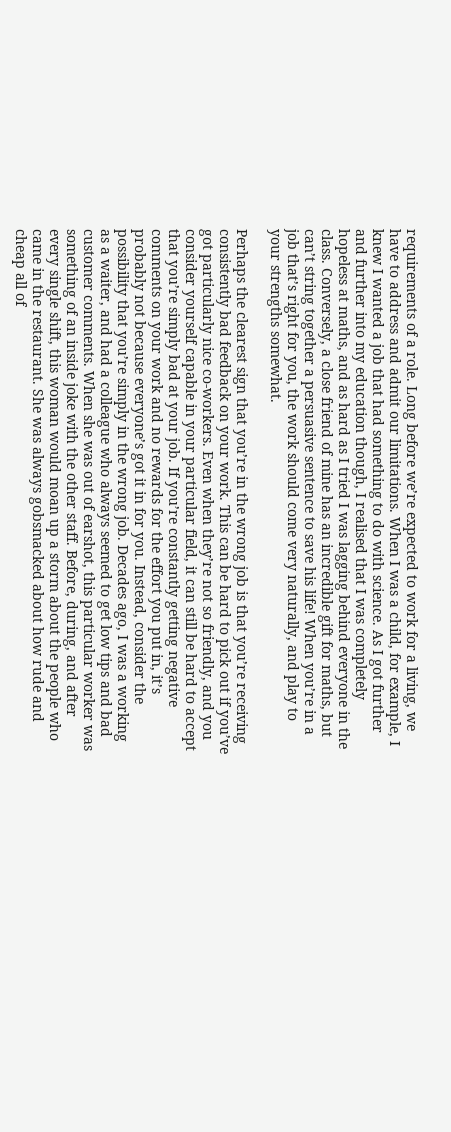requirements of a role. Long before we’re expected to work for a living, we have to address and admit our limitations. When I was a child, for example, I knew I wanted a job that had something to do with science. As I got further and further into my education though, I realised that I was completely hopeless at maths, and as hard as I tried I was lagging behind everyone in the class. Conversely, a close friend of mine has an incredible gift for maths, but can’t string together a persuasive sentence to save his life! When you’re in a job that’s right for you, the work should come very naturally, and play to your strengths somewhat.

Perhaps the clearest sign that you’re in the wrong job is that you’re receiving consistently bad feedback on your work. This can be hard to pick out if you’ve got particularly nice co-workers. Even when they’re not so friendly, and you consider yourself capable in your particular field, it can still be hard to accept that you’re simply bad at your job. If you’re constantly getting negative comments on your work and no rewards for the effort you put in, it’s probably not because everyone’s got it in for you. Instead, consider the possibility that you’re simply in the wrong job. Decades ago, I was a working as a waiter, and had a colleague who always seemed to get low tips and bad customer comments. When she was out of earshot, this particular worker was something of an inside joke with the other staff. Before, during, and after every single shift, this woman would moan up a storm about the people who came in the restaurant. She was always gobsmacked about how rude and cheap all of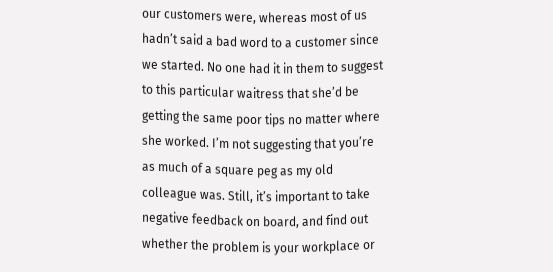our customers were, whereas most of us hadn’t said a bad word to a customer since we started. No one had it in them to suggest to this particular waitress that she’d be getting the same poor tips no matter where she worked. I’m not suggesting that you’re as much of a square peg as my old colleague was. Still, it’s important to take negative feedback on board, and find out whether the problem is your workplace or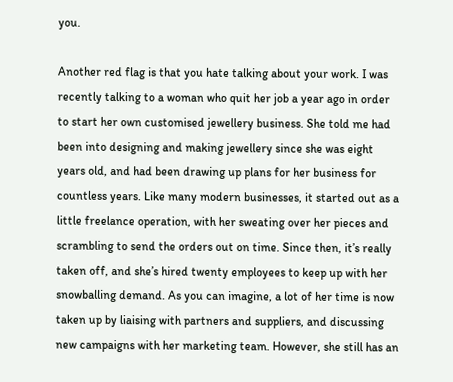you.

Another red flag is that you hate talking about your work. I was recently talking to a woman who quit her job a year ago in order to start her own customised jewellery business. She told me had been into designing and making jewellery since she was eight years old, and had been drawing up plans for her business for countless years. Like many modern businesses, it started out as a little freelance operation, with her sweating over her pieces and scrambling to send the orders out on time. Since then, it’s really taken off, and she’s hired twenty employees to keep up with her snowballing demand. As you can imagine, a lot of her time is now taken up by liaising with partners and suppliers, and discussing new campaigns with her marketing team. However, she still has an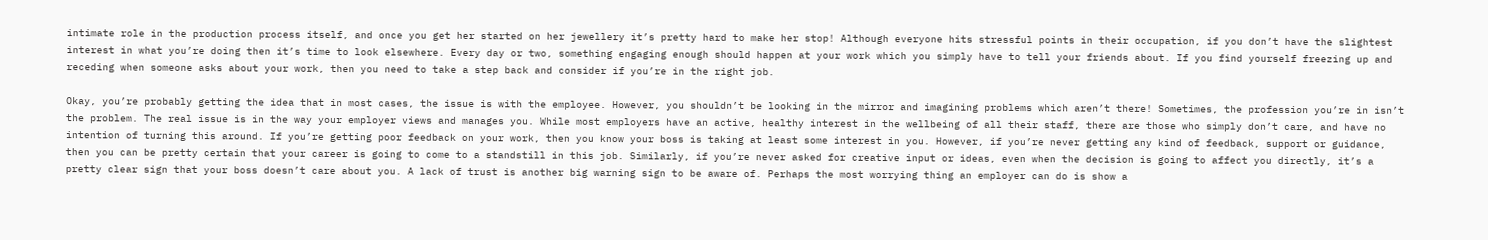intimate role in the production process itself, and once you get her started on her jewellery it’s pretty hard to make her stop! Although everyone hits stressful points in their occupation, if you don’t have the slightest interest in what you’re doing then it’s time to look elsewhere. Every day or two, something engaging enough should happen at your work which you simply have to tell your friends about. If you find yourself freezing up and receding when someone asks about your work, then you need to take a step back and consider if you’re in the right job.

Okay, you’re probably getting the idea that in most cases, the issue is with the employee. However, you shouldn’t be looking in the mirror and imagining problems which aren’t there! Sometimes, the profession you’re in isn’t the problem. The real issue is in the way your employer views and manages you. While most employers have an active, healthy interest in the wellbeing of all their staff, there are those who simply don’t care, and have no intention of turning this around. If you’re getting poor feedback on your work, then you know your boss is taking at least some interest in you. However, if you’re never getting any kind of feedback, support or guidance, then you can be pretty certain that your career is going to come to a standstill in this job. Similarly, if you’re never asked for creative input or ideas, even when the decision is going to affect you directly, it’s a pretty clear sign that your boss doesn’t care about you. A lack of trust is another big warning sign to be aware of. Perhaps the most worrying thing an employer can do is show a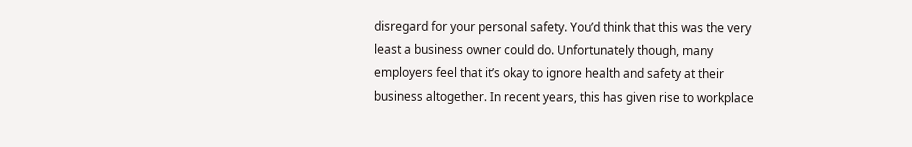disregard for your personal safety. You’d think that this was the very least a business owner could do. Unfortunately though, many employers feel that it’s okay to ignore health and safety at their business altogether. In recent years, this has given rise to workplace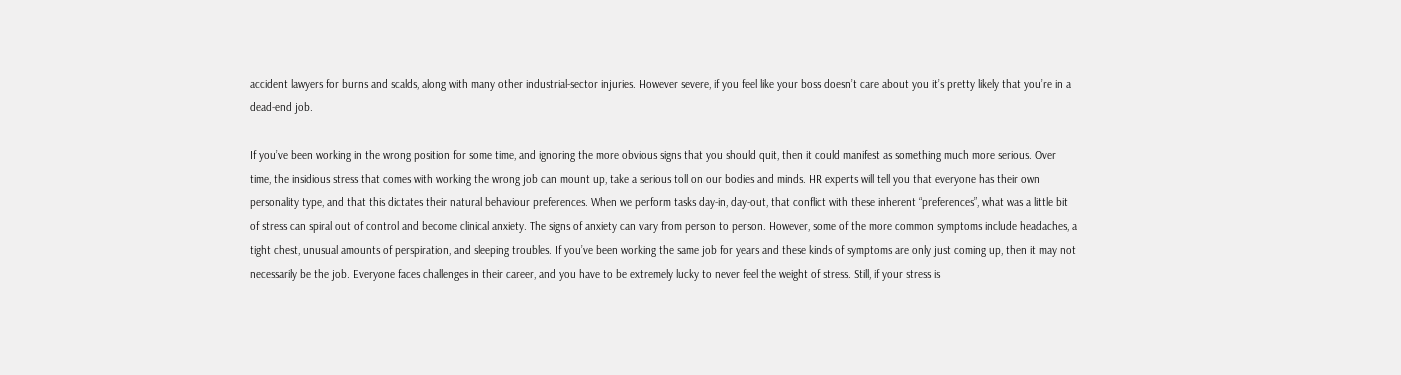accident lawyers for burns and scalds, along with many other industrial-sector injuries. However severe, if you feel like your boss doesn’t care about you it’s pretty likely that you’re in a dead-end job.

If you’ve been working in the wrong position for some time, and ignoring the more obvious signs that you should quit, then it could manifest as something much more serious. Over time, the insidious stress that comes with working the wrong job can mount up, take a serious toll on our bodies and minds. HR experts will tell you that everyone has their own personality type, and that this dictates their natural behaviour preferences. When we perform tasks day-in, day-out, that conflict with these inherent “preferences”, what was a little bit of stress can spiral out of control and become clinical anxiety. The signs of anxiety can vary from person to person. However, some of the more common symptoms include headaches, a tight chest, unusual amounts of perspiration, and sleeping troubles. If you’ve been working the same job for years and these kinds of symptoms are only just coming up, then it may not necessarily be the job. Everyone faces challenges in their career, and you have to be extremely lucky to never feel the weight of stress. Still, if your stress is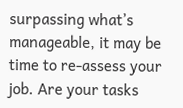surpassing what’s manageable, it may be time to re-assess your job. Are your tasks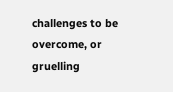challenges to be overcome, or gruelling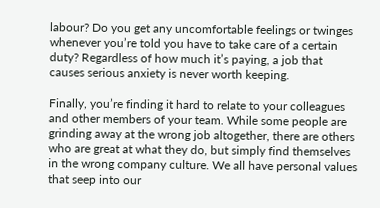labour? Do you get any uncomfortable feelings or twinges whenever you’re told you have to take care of a certain duty? Regardless of how much it’s paying, a job that causes serious anxiety is never worth keeping.

Finally, you’re finding it hard to relate to your colleagues and other members of your team. While some people are grinding away at the wrong job altogether, there are others who are great at what they do, but simply find themselves in the wrong company culture. We all have personal values that seep into our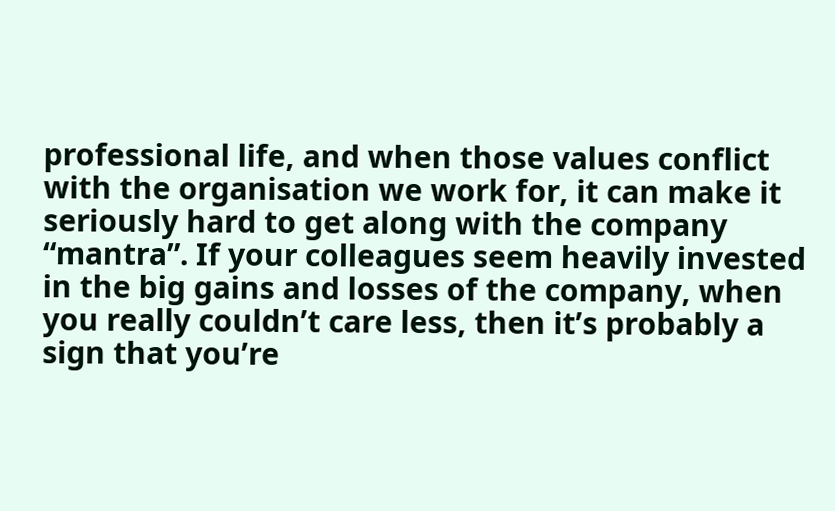professional life, and when those values conflict with the organisation we work for, it can make it seriously hard to get along with the company “mantra”. If your colleagues seem heavily invested in the big gains and losses of the company, when you really couldn’t care less, then it’s probably a sign that you’re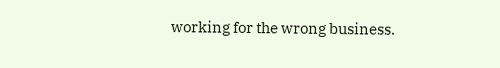working for the wrong business.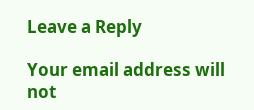Leave a Reply

Your email address will not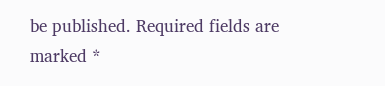be published. Required fields are marked *